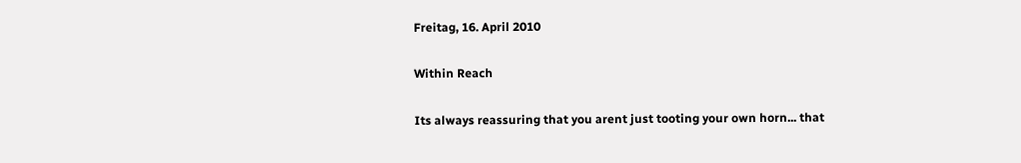Freitag, 16. April 2010

Within Reach

Its always reassuring that you arent just tooting your own horn... that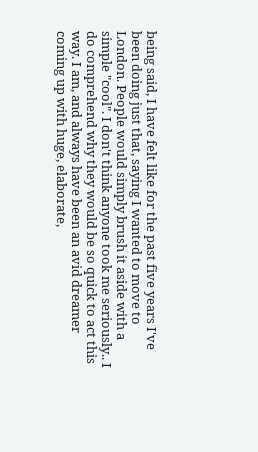being said, I have felt like for the past five years I've been doing just that, saying I wanted to move to London. People would simply brush it aside with a simple "cool". I don't think anyone took me seriously.. I do comprehend why they would be so quick to act this way. I am, and always have been an avid dreamer coming up with huge, elaborate,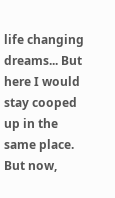life changing dreams... But here I would stay cooped up in the same place. But now,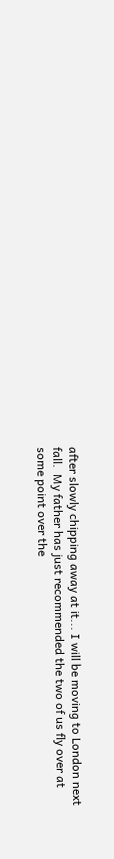after slowly chipping away at it... I will be moving to London next fall.  My father has just recommended the two of us fly over at some point over the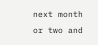next month or two and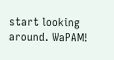start looking around. WaPAM!